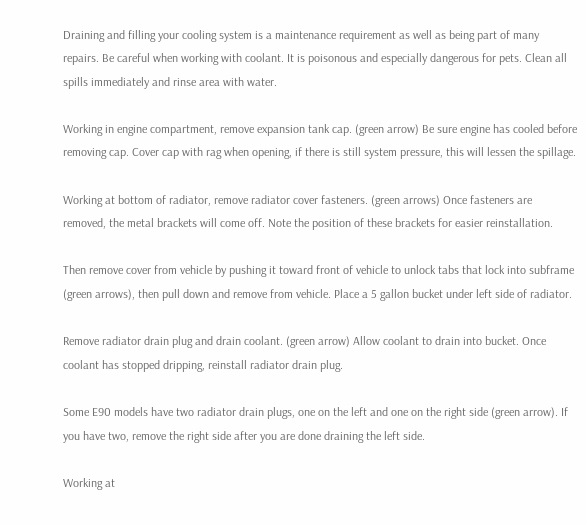Draining and filling your cooling system is a maintenance requirement as well as being part of many repairs. Be careful when working with coolant. It is poisonous and especially dangerous for pets. Clean all spills immediately and rinse area with water.

Working in engine compartment, remove expansion tank cap. (green arrow) Be sure engine has cooled before removing cap. Cover cap with rag when opening, if there is still system pressure, this will lessen the spillage.

Working at bottom of radiator, remove radiator cover fasteners. (green arrows) Once fasteners are removed, the metal brackets will come off. Note the position of these brackets for easier reinstallation.

Then remove cover from vehicle by pushing it toward front of vehicle to unlock tabs that lock into subframe (green arrows), then pull down and remove from vehicle. Place a 5 gallon bucket under left side of radiator.

Remove radiator drain plug and drain coolant. (green arrow) Allow coolant to drain into bucket. Once coolant has stopped dripping, reinstall radiator drain plug.

Some E90 models have two radiator drain plugs, one on the left and one on the right side (green arrow). If you have two, remove the right side after you are done draining the left side.

Working at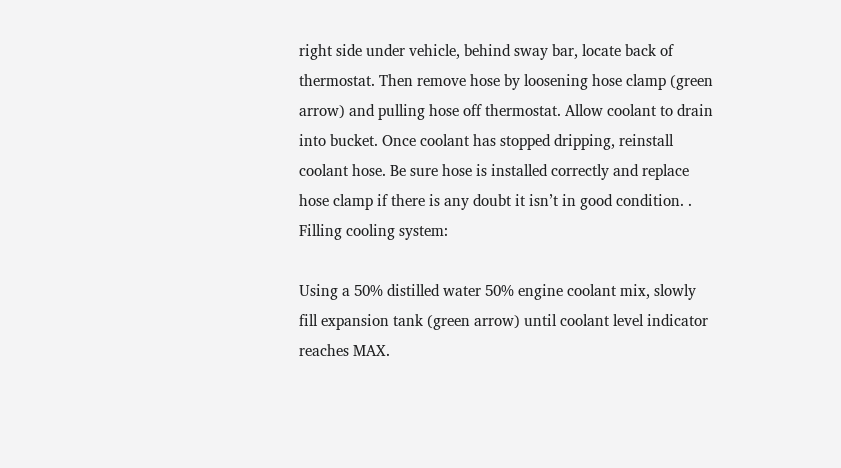right side under vehicle, behind sway bar, locate back of thermostat. Then remove hose by loosening hose clamp (green arrow) and pulling hose off thermostat. Allow coolant to drain into bucket. Once coolant has stopped dripping, reinstall coolant hose. Be sure hose is installed correctly and replace hose clamp if there is any doubt it isn’t in good condition. . Filling cooling system:

Using a 50% distilled water 50% engine coolant mix, slowly fill expansion tank (green arrow) until coolant level indicator reaches MAX.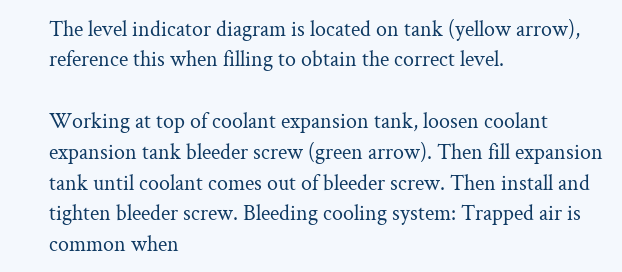The level indicator diagram is located on tank (yellow arrow), reference this when filling to obtain the correct level.

Working at top of coolant expansion tank, loosen coolant expansion tank bleeder screw (green arrow). Then fill expansion tank until coolant comes out of bleeder screw. Then install and tighten bleeder screw. Bleeding cooling system: Trapped air is common when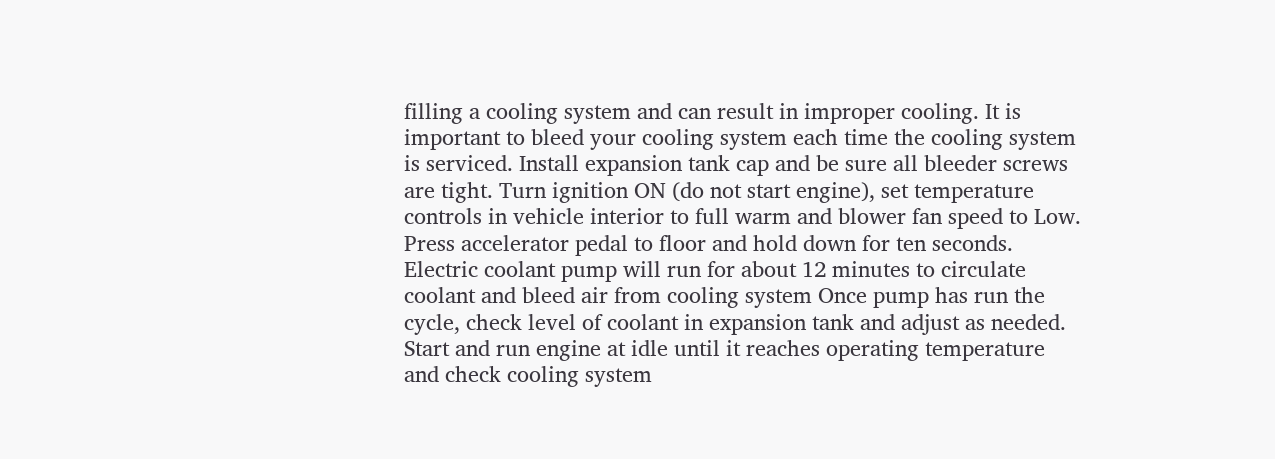filling a cooling system and can result in improper cooling. It is important to bleed your cooling system each time the cooling system is serviced. Install expansion tank cap and be sure all bleeder screws are tight. Turn ignition ON (do not start engine), set temperature controls in vehicle interior to full warm and blower fan speed to Low. Press accelerator pedal to floor and hold down for ten seconds. Electric coolant pump will run for about 12 minutes to circulate coolant and bleed air from cooling system Once pump has run the cycle, check level of coolant in expansion tank and adjust as needed. Start and run engine at idle until it reaches operating temperature and check cooling system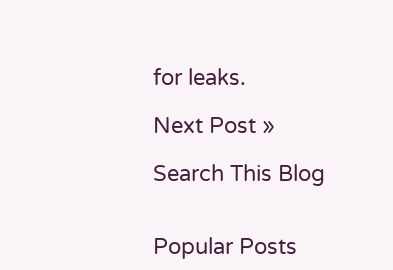for leaks.

Next Post »

Search This Blog


Popular Posts